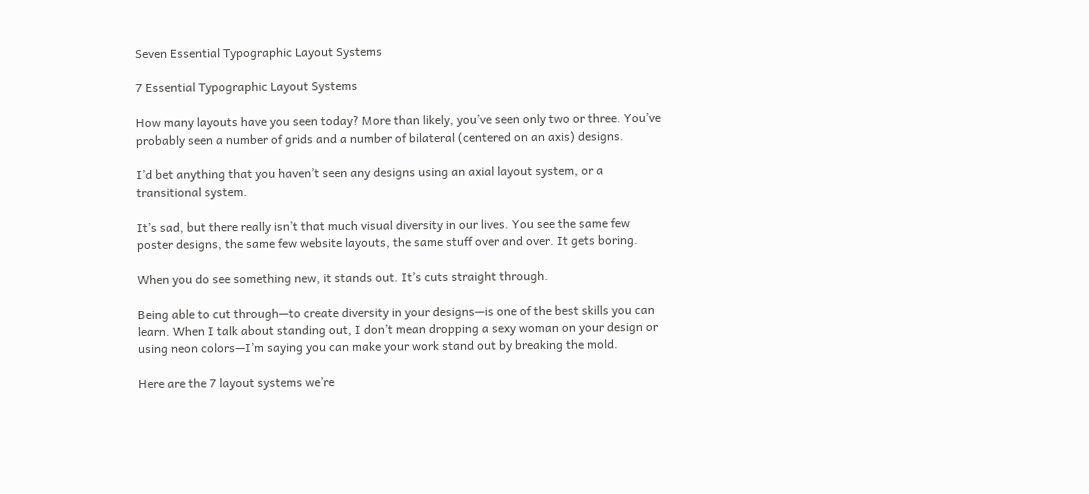Seven Essential Typographic Layout Systems

7 Essential Typographic Layout Systems

How many layouts have you seen today? More than likely, you’ve seen only two or three. You’ve probably seen a number of grids and a number of bilateral (centered on an axis) designs.

I’d bet anything that you haven’t seen any designs using an axial layout system, or a transitional system.

It’s sad, but there really isn’t that much visual diversity in our lives. You see the same few poster designs, the same few website layouts, the same stuff over and over. It gets boring.

When you do see something new, it stands out. It’s cuts straight through.

Being able to cut through—to create diversity in your designs—is one of the best skills you can learn. When I talk about standing out, I don’t mean dropping a sexy woman on your design or using neon colors—I’m saying you can make your work stand out by breaking the mold.

Here are the 7 layout systems we’re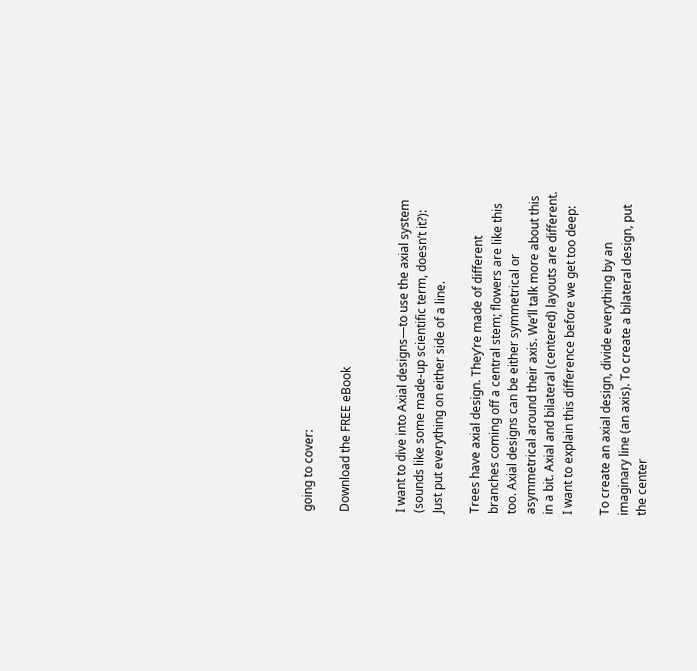going to cover:

Download the FREE eBook


I want to dive into Axial designs—to use the axial system (sounds like some made-up scientific term, doesn’t it?): Just put everything on either side of a line.

Trees have axial design. They’re made of different branches coming off a central stem; flowers are like this too. Axial designs can be either symmetrical or asymmetrical around their axis. We’ll talk more about this in a bit. Axial and bilateral (centered) layouts are different. I want to explain this difference before we get too deep:

To create an axial design, divide everything by an imaginary line (an axis). To create a bilateral design, put the center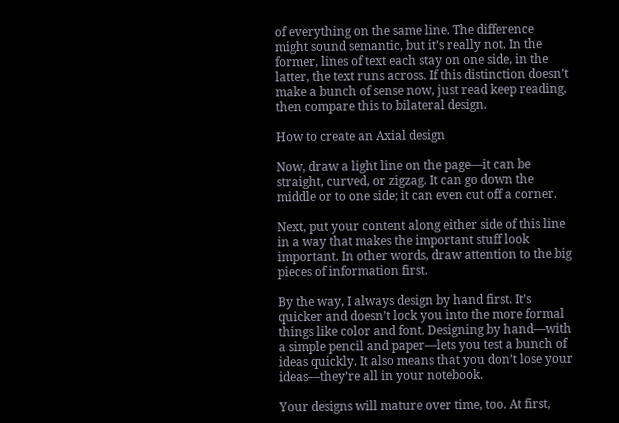of everything on the same line. The difference might sound semantic, but it’s really not. In the former, lines of text each stay on one side, in the latter, the text runs across. If this distinction doesn’t make a bunch of sense now, just read keep reading, then compare this to bilateral design.

How to create an Axial design

Now, draw a light line on the page—it can be straight, curved, or zigzag. It can go down the middle or to one side; it can even cut off a corner.

Next, put your content along either side of this line in a way that makes the important stuff look important. In other words, draw attention to the big pieces of information first.

By the way, I always design by hand first. It’s quicker and doesn’t lock you into the more formal things like color and font. Designing by hand—with a simple pencil and paper—lets you test a bunch of ideas quickly. It also means that you don’t lose your ideas—they’re all in your notebook.

Your designs will mature over time, too. At first,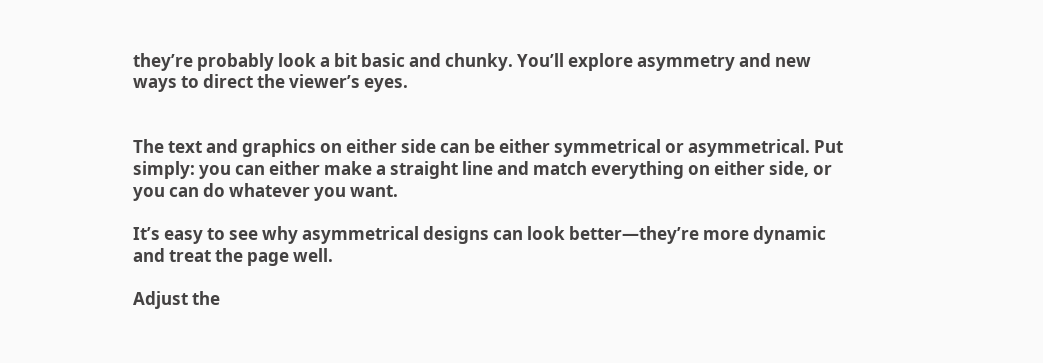they’re probably look a bit basic and chunky. You’ll explore asymmetry and new ways to direct the viewer’s eyes.


The text and graphics on either side can be either symmetrical or asymmetrical. Put simply: you can either make a straight line and match everything on either side, or you can do whatever you want.

It’s easy to see why asymmetrical designs can look better—they’re more dynamic and treat the page well.

Adjust the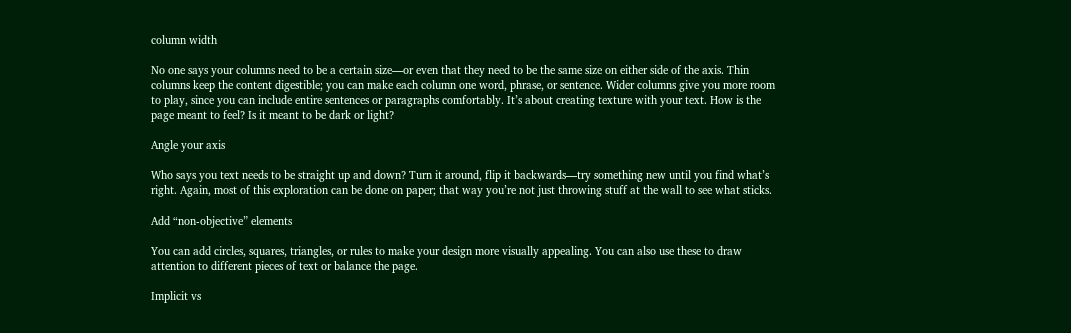column width

No one says your columns need to be a certain size—or even that they need to be the same size on either side of the axis. Thin columns keep the content digestible; you can make each column one word, phrase, or sentence. Wider columns give you more room to play, since you can include entire sentences or paragraphs comfortably. It’s about creating texture with your text. How is the page meant to feel? Is it meant to be dark or light?

Angle your axis

Who says you text needs to be straight up and down? Turn it around, flip it backwards—try something new until you find what’s right. Again, most of this exploration can be done on paper; that way you’re not just throwing stuff at the wall to see what sticks.

Add “non-objective” elements

You can add circles, squares, triangles, or rules to make your design more visually appealing. You can also use these to draw attention to different pieces of text or balance the page.

Implicit vs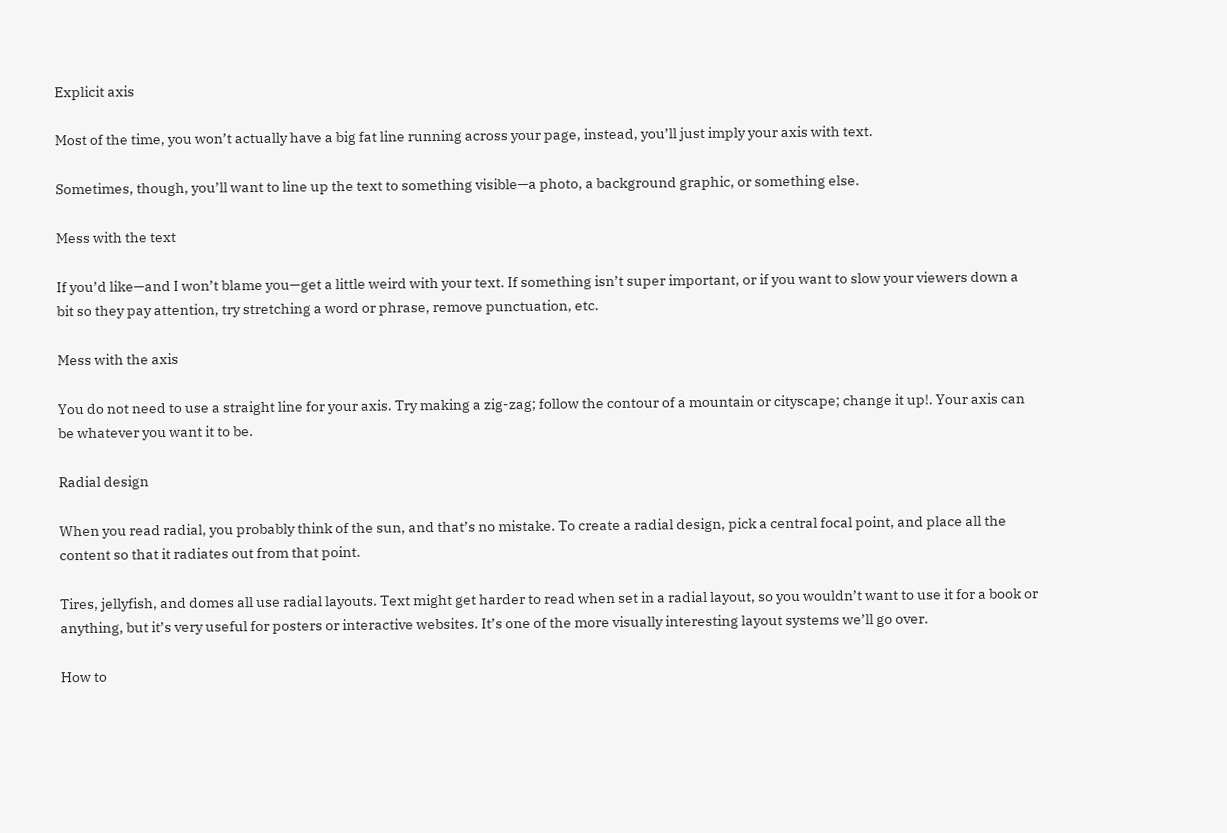Explicit axis

Most of the time, you won’t actually have a big fat line running across your page, instead, you’ll just imply your axis with text.

Sometimes, though, you’ll want to line up the text to something visible—a photo, a background graphic, or something else.

Mess with the text

If you’d like—and I won’t blame you—get a little weird with your text. If something isn’t super important, or if you want to slow your viewers down a bit so they pay attention, try stretching a word or phrase, remove punctuation, etc.

Mess with the axis

You do not need to use a straight line for your axis. Try making a zig-zag; follow the contour of a mountain or cityscape; change it up!. Your axis can be whatever you want it to be.

Radial design

When you read radial, you probably think of the sun, and that’s no mistake. To create a radial design, pick a central focal point, and place all the content so that it radiates out from that point.

Tires, jellyfish, and domes all use radial layouts. Text might get harder to read when set in a radial layout, so you wouldn’t want to use it for a book or anything, but it’s very useful for posters or interactive websites. It’s one of the more visually interesting layout systems we’ll go over.

How to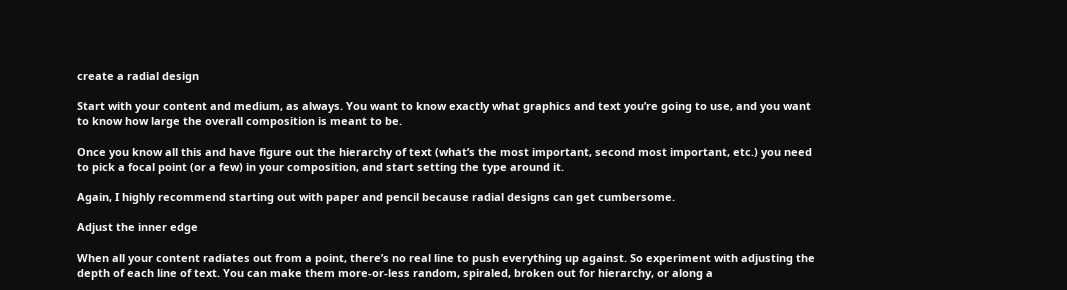create a radial design

Start with your content and medium, as always. You want to know exactly what graphics and text you’re going to use, and you want to know how large the overall composition is meant to be.

Once you know all this and have figure out the hierarchy of text (what’s the most important, second most important, etc.) you need to pick a focal point (or a few) in your composition, and start setting the type around it.

Again, I highly recommend starting out with paper and pencil because radial designs can get cumbersome.

Adjust the inner edge

When all your content radiates out from a point, there’s no real line to push everything up against. So experiment with adjusting the depth of each line of text. You can make them more-or-less random, spiraled, broken out for hierarchy, or along a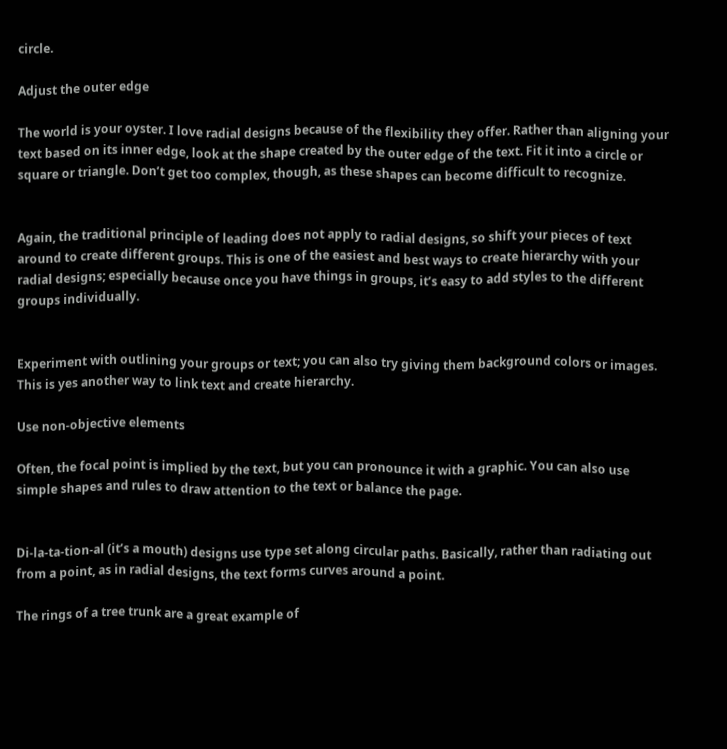circle.

Adjust the outer edge

The world is your oyster. I love radial designs because of the flexibility they offer. Rather than aligning your text based on its inner edge, look at the shape created by the outer edge of the text. Fit it into a circle or square or triangle. Don’t get too complex, though, as these shapes can become difficult to recognize.


Again, the traditional principle of leading does not apply to radial designs, so shift your pieces of text around to create different groups. This is one of the easiest and best ways to create hierarchy with your radial designs; especially because once you have things in groups, it’s easy to add styles to the different groups individually.


Experiment with outlining your groups or text; you can also try giving them background colors or images. This is yes another way to link text and create hierarchy.

Use non-objective elements

Often, the focal point is implied by the text, but you can pronounce it with a graphic. You can also use simple shapes and rules to draw attention to the text or balance the page.


Di-la-ta-tion-al (it’s a mouth) designs use type set along circular paths. Basically, rather than radiating out from a point, as in radial designs, the text forms curves around a point.

The rings of a tree trunk are a great example of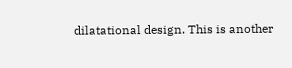dilatational design. This is another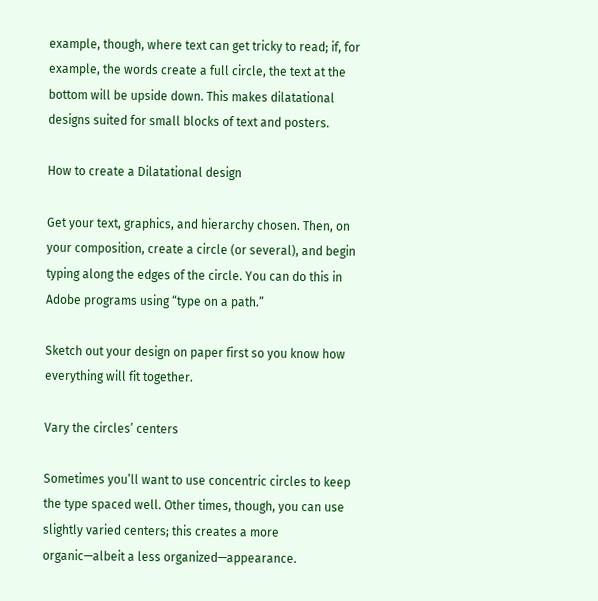example, though, where text can get tricky to read; if, for example, the words create a full circle, the text at the bottom will be upside down. This makes dilatational designs suited for small blocks of text and posters.

How to create a Dilatational design

Get your text, graphics, and hierarchy chosen. Then, on your composition, create a circle (or several), and begin typing along the edges of the circle. You can do this in Adobe programs using “type on a path.”

Sketch out your design on paper first so you know how everything will fit together.

Vary the circles’ centers

Sometimes you’ll want to use concentric circles to keep the type spaced well. Other times, though, you can use slightly varied centers; this creates a more organic—albeit a less organized—appearance.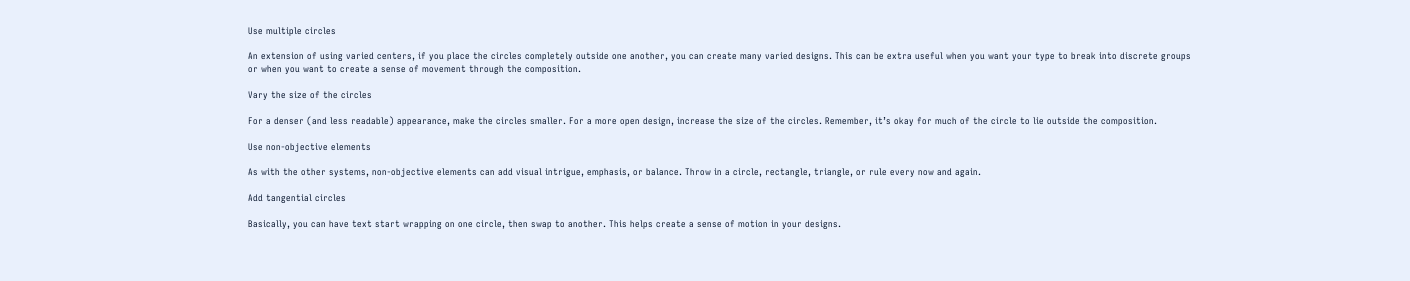Use multiple circles

An extension of using varied centers, if you place the circles completely outside one another, you can create many varied designs. This can be extra useful when you want your type to break into discrete groups or when you want to create a sense of movement through the composition.

Vary the size of the circles

For a denser (and less readable) appearance, make the circles smaller. For a more open design, increase the size of the circles. Remember, it’s okay for much of the circle to lie outside the composition.

Use non-objective elements

As with the other systems, non-objective elements can add visual intrigue, emphasis, or balance. Throw in a circle, rectangle, triangle, or rule every now and again.

Add tangential circles

Basically, you can have text start wrapping on one circle, then swap to another. This helps create a sense of motion in your designs.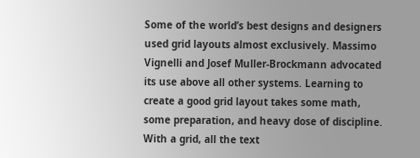Some of the world’s best designs and designers used grid layouts almost exclusively. Massimo Vignelli and Josef Muller-Brockmann advocated its use above all other systems. Learning to create a good grid layout takes some math, some preparation, and heavy dose of discipline. With a grid, all the text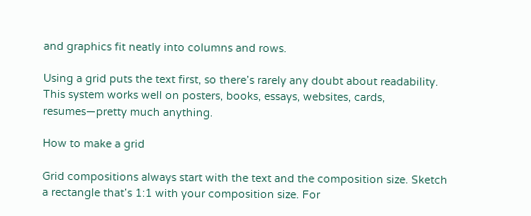and graphics fit neatly into columns and rows.

Using a grid puts the text first, so there’s rarely any doubt about readability. This system works well on posters, books, essays, websites, cards, resumes—pretty much anything.

How to make a grid

Grid compositions always start with the text and the composition size. Sketch a rectangle that’s 1:1 with your composition size. For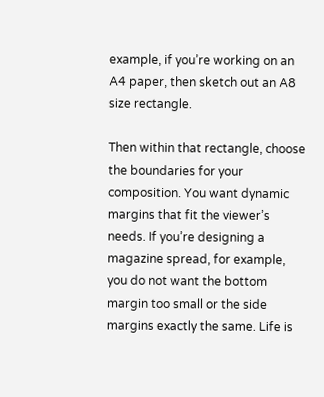example, if you’re working on an A4 paper, then sketch out an A8 size rectangle.

Then within that rectangle, choose the boundaries for your composition. You want dynamic margins that fit the viewer’s needs. If you’re designing a magazine spread, for example, you do not want the bottom margin too small or the side margins exactly the same. Life is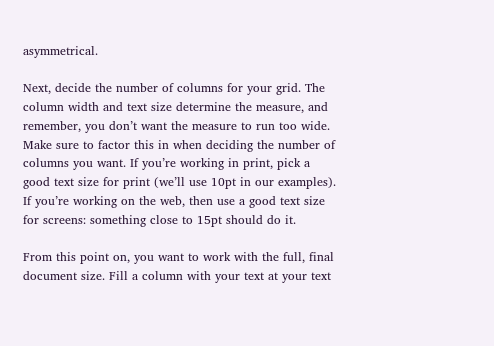asymmetrical.

Next, decide the number of columns for your grid. The column width and text size determine the measure, and remember, you don’t want the measure to run too wide. Make sure to factor this in when deciding the number of columns you want. If you’re working in print, pick a good text size for print (we’ll use 10pt in our examples). If you’re working on the web, then use a good text size for screens: something close to 15pt should do it.

From this point on, you want to work with the full, final document size. Fill a column with your text at your text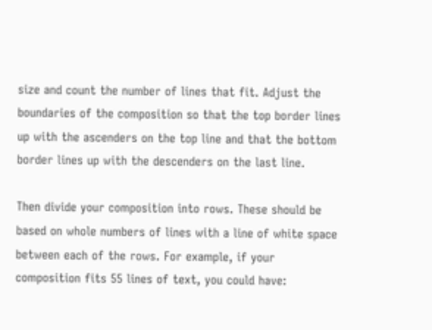size and count the number of lines that fit. Adjust the boundaries of the composition so that the top border lines up with the ascenders on the top line and that the bottom border lines up with the descenders on the last line.

Then divide your composition into rows. These should be based on whole numbers of lines with a line of white space between each of the rows. For example, if your composition fits 55 lines of text, you could have: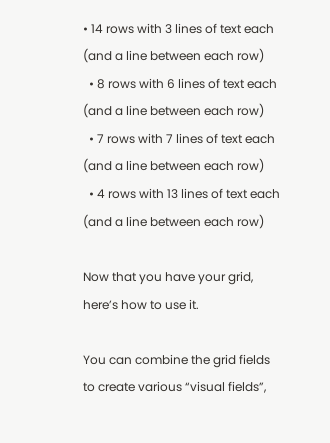• 14 rows with 3 lines of text each (and a line between each row)
  • 8 rows with 6 lines of text each (and a line between each row)
  • 7 rows with 7 lines of text each (and a line between each row)
  • 4 rows with 13 lines of text each (and a line between each row)

Now that you have your grid, here’s how to use it.

You can combine the grid fields to create various “visual fields”,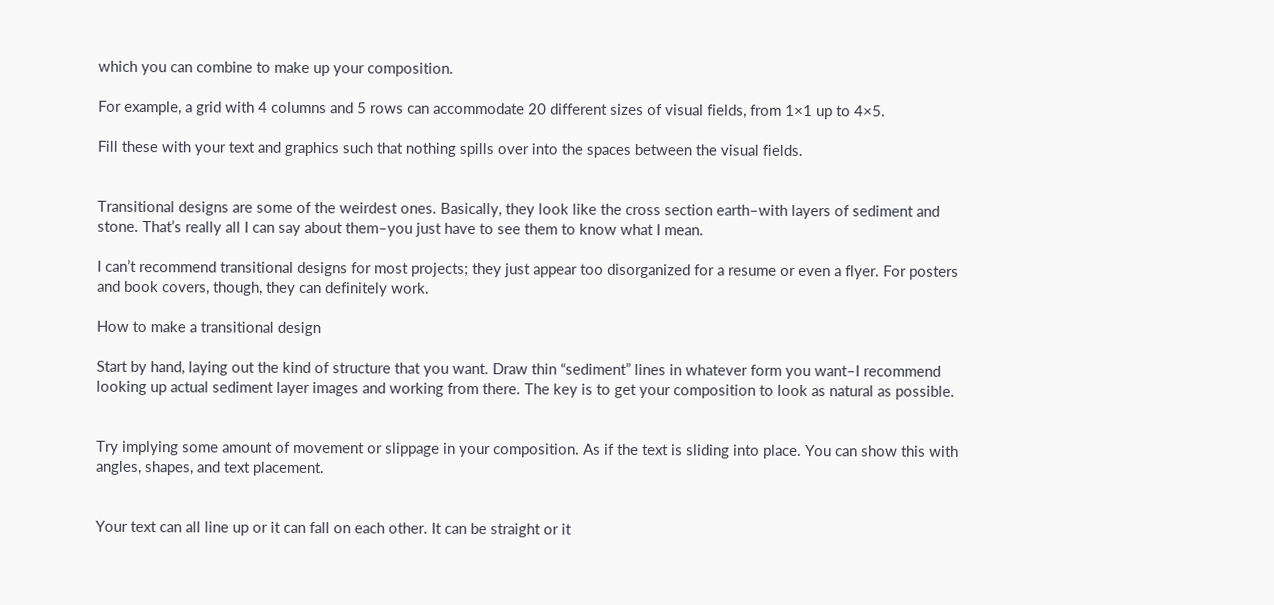which you can combine to make up your composition.

For example, a grid with 4 columns and 5 rows can accommodate 20 different sizes of visual fields, from 1×1 up to 4×5.

Fill these with your text and graphics such that nothing spills over into the spaces between the visual fields.


Transitional designs are some of the weirdest ones. Basically, they look like the cross section earth–with layers of sediment and stone. That’s really all I can say about them–you just have to see them to know what I mean.

I can’t recommend transitional designs for most projects; they just appear too disorganized for a resume or even a flyer. For posters and book covers, though, they can definitely work.

How to make a transitional design

Start by hand, laying out the kind of structure that you want. Draw thin “sediment” lines in whatever form you want–I recommend looking up actual sediment layer images and working from there. The key is to get your composition to look as natural as possible.


Try implying some amount of movement or slippage in your composition. As if the text is sliding into place. You can show this with angles, shapes, and text placement.


Your text can all line up or it can fall on each other. It can be straight or it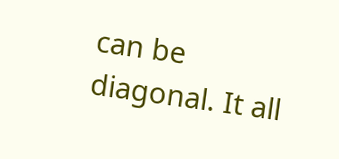can be diagonal. It all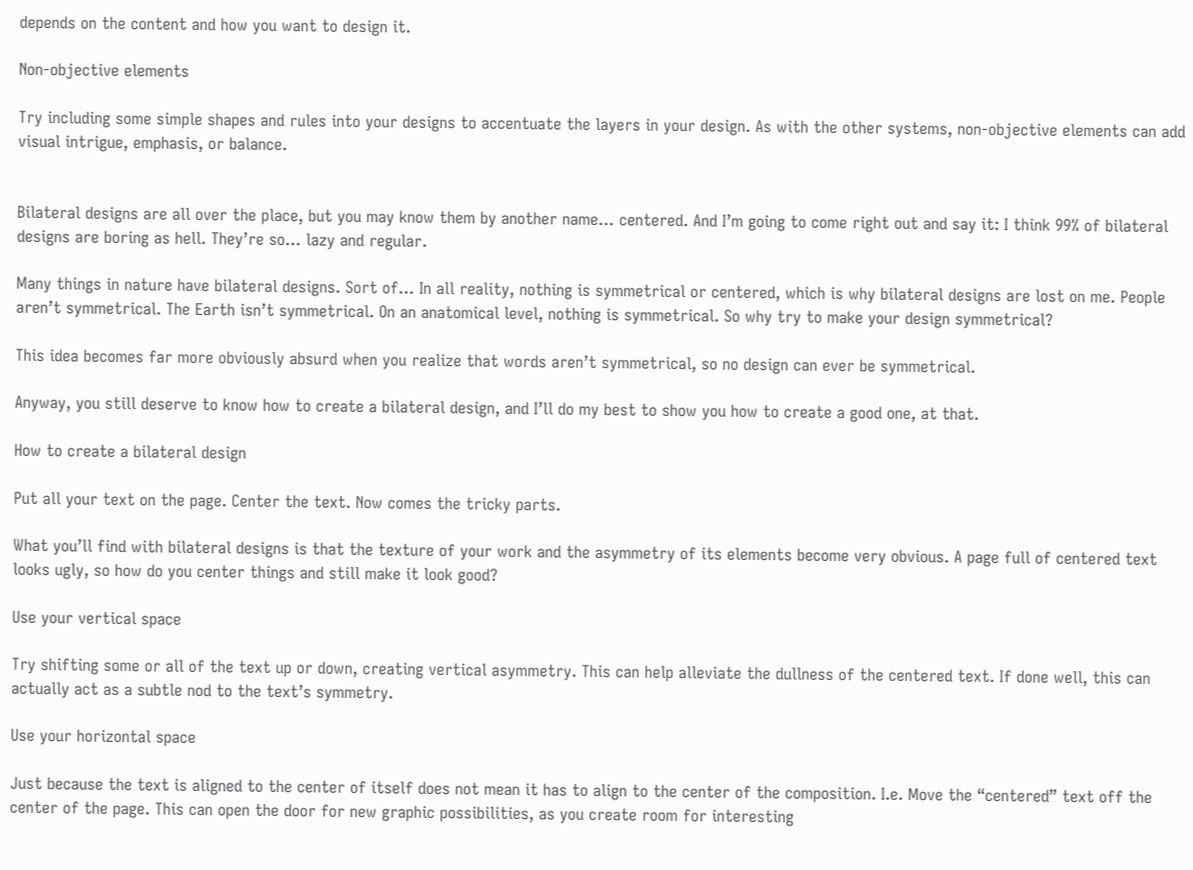depends on the content and how you want to design it.

Non-objective elements

Try including some simple shapes and rules into your designs to accentuate the layers in your design. As with the other systems, non-objective elements can add visual intrigue, emphasis, or balance.


Bilateral designs are all over the place, but you may know them by another name… centered. And I’m going to come right out and say it: I think 99% of bilateral designs are boring as hell. They’re so… lazy and regular.

Many things in nature have bilateral designs. Sort of… In all reality, nothing is symmetrical or centered, which is why bilateral designs are lost on me. People aren’t symmetrical. The Earth isn’t symmetrical. On an anatomical level, nothing is symmetrical. So why try to make your design symmetrical?

This idea becomes far more obviously absurd when you realize that words aren’t symmetrical, so no design can ever be symmetrical.

Anyway, you still deserve to know how to create a bilateral design, and I’ll do my best to show you how to create a good one, at that.

How to create a bilateral design

Put all your text on the page. Center the text. Now comes the tricky parts.

What you’ll find with bilateral designs is that the texture of your work and the asymmetry of its elements become very obvious. A page full of centered text looks ugly, so how do you center things and still make it look good?

Use your vertical space

Try shifting some or all of the text up or down, creating vertical asymmetry. This can help alleviate the dullness of the centered text. If done well, this can actually act as a subtle nod to the text’s symmetry.

Use your horizontal space

Just because the text is aligned to the center of itself does not mean it has to align to the center of the composition. I.e. Move the “centered” text off the center of the page. This can open the door for new graphic possibilities, as you create room for interesting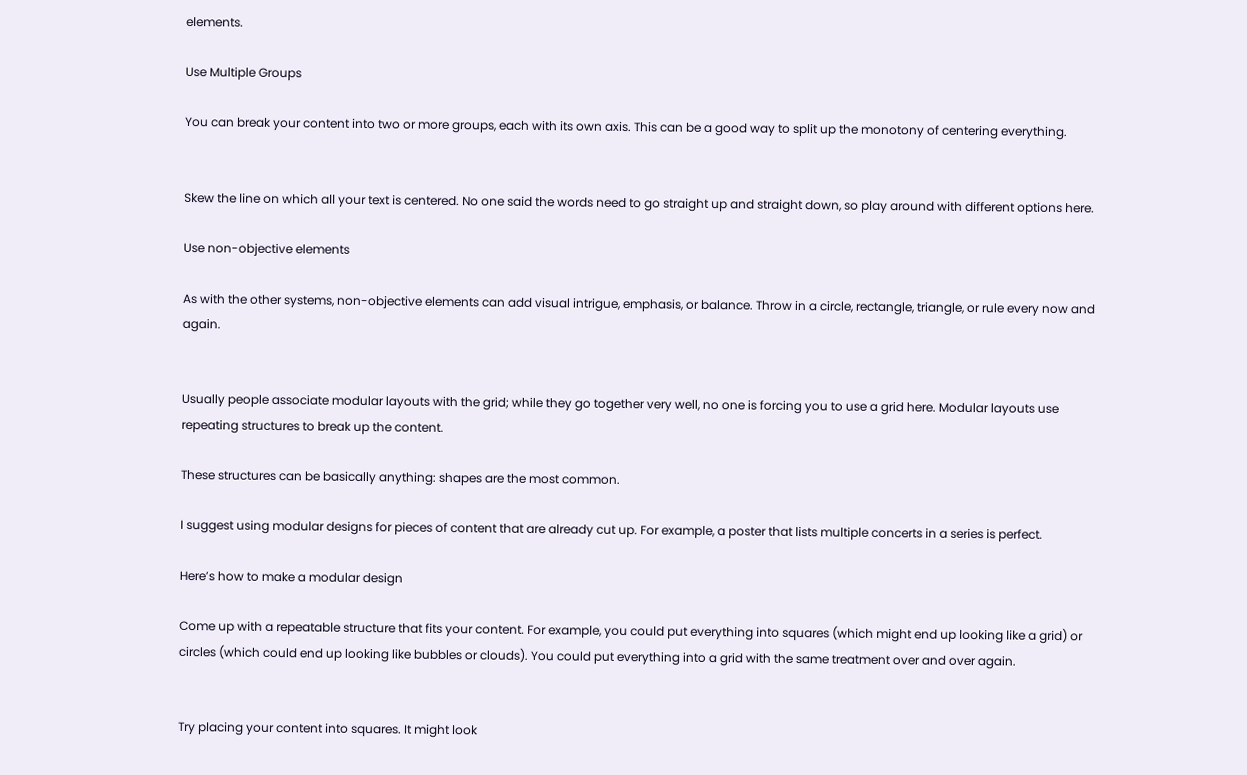elements.

Use Multiple Groups

You can break your content into two or more groups, each with its own axis. This can be a good way to split up the monotony of centering everything.


Skew the line on which all your text is centered. No one said the words need to go straight up and straight down, so play around with different options here.

Use non-objective elements

As with the other systems, non-objective elements can add visual intrigue, emphasis, or balance. Throw in a circle, rectangle, triangle, or rule every now and again.


Usually people associate modular layouts with the grid; while they go together very well, no one is forcing you to use a grid here. Modular layouts use repeating structures to break up the content.

These structures can be basically anything: shapes are the most common.

I suggest using modular designs for pieces of content that are already cut up. For example, a poster that lists multiple concerts in a series is perfect.

Here’s how to make a modular design

Come up with a repeatable structure that fits your content. For example, you could put everything into squares (which might end up looking like a grid) or circles (which could end up looking like bubbles or clouds). You could put everything into a grid with the same treatment over and over again.


Try placing your content into squares. It might look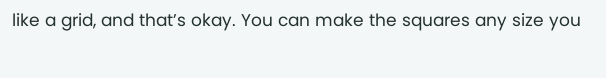like a grid, and that’s okay. You can make the squares any size you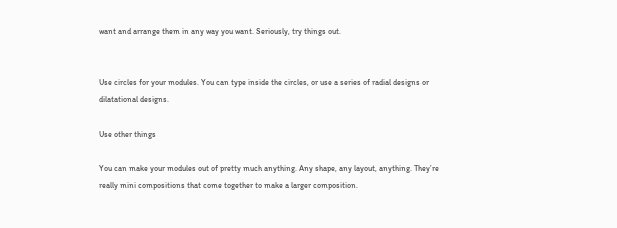want and arrange them in any way you want. Seriously, try things out.


Use circles for your modules. You can type inside the circles, or use a series of radial designs or dilatational designs.

Use other things

You can make your modules out of pretty much anything. Any shape, any layout, anything. They’re really mini compositions that come together to make a larger composition.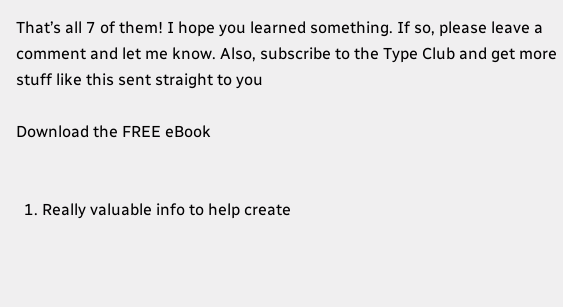That’s all 7 of them! I hope you learned something. If so, please leave a comment and let me know. Also, subscribe to the Type Club and get more stuff like this sent straight to you

Download the FREE eBook


  1. Really valuable info to help create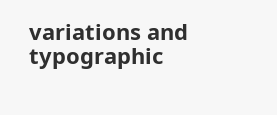variations and typographic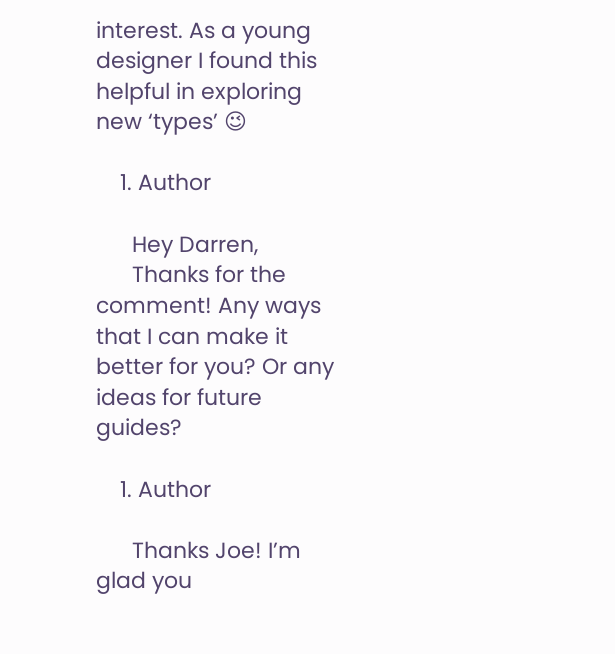interest. As a young designer I found this helpful in exploring new ‘types’ 😉

    1. Author

      Hey Darren,
      Thanks for the comment! Any ways that I can make it better for you? Or any ideas for future guides?

    1. Author

      Thanks Joe! I’m glad you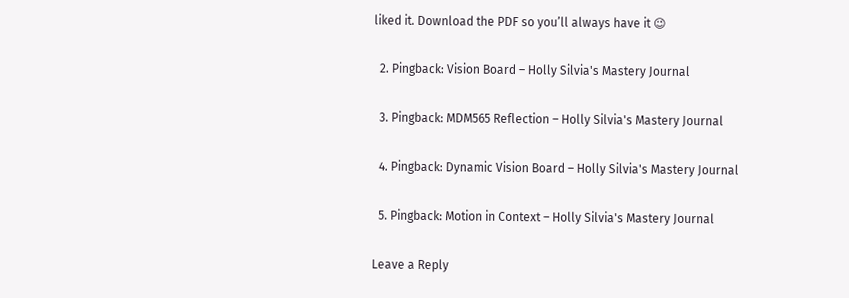liked it. Download the PDF so you’ll always have it 😉

  2. Pingback: Vision Board – Holly Silvia's Mastery Journal

  3. Pingback: MDM565 Reflection – Holly Silvia's Mastery Journal

  4. Pingback: Dynamic Vision Board – Holly Silvia's Mastery Journal

  5. Pingback: Motion in Context – Holly Silvia's Mastery Journal

Leave a Reply